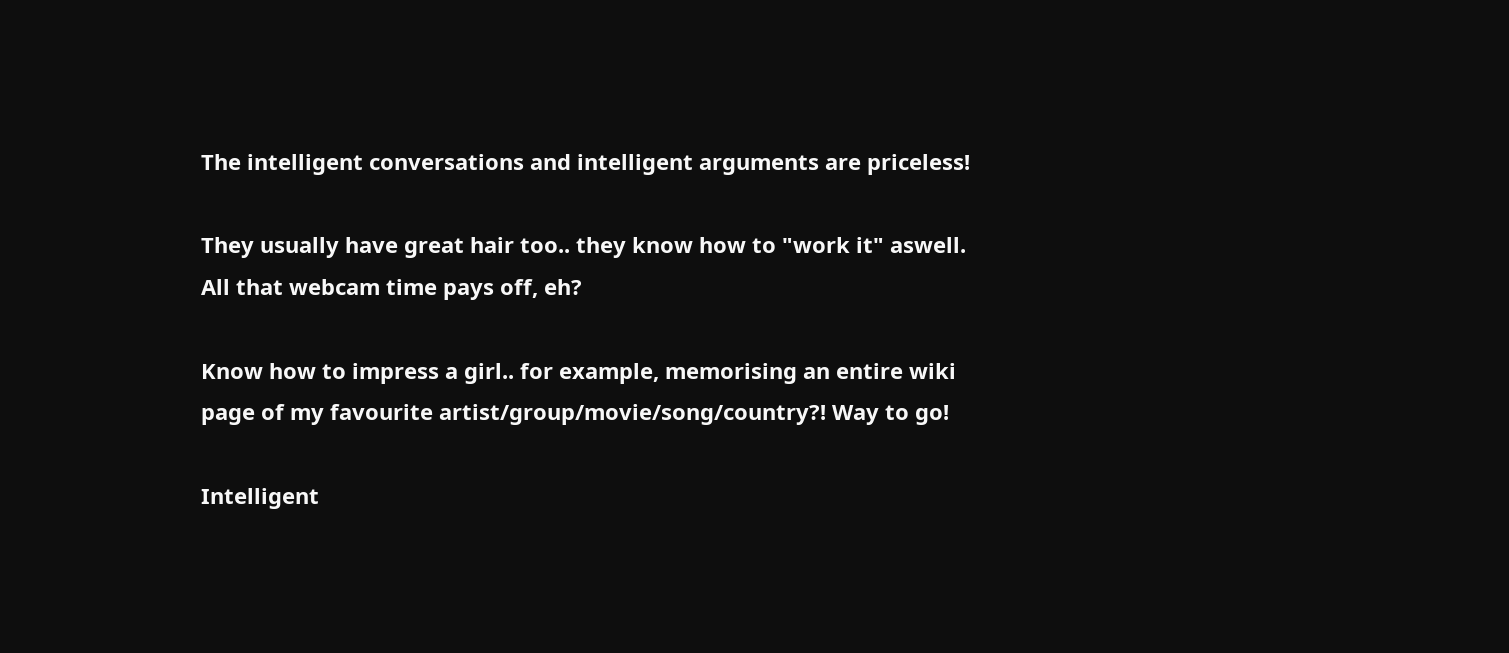The intelligent conversations and intelligent arguments are priceless!

They usually have great hair too.. they know how to "work it" aswell. All that webcam time pays off, eh?

Know how to impress a girl.. for example, memorising an entire wiki page of my favourite artist/group/movie/song/country?! Way to go!

Intelligent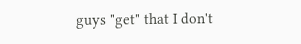guys "get" that I don't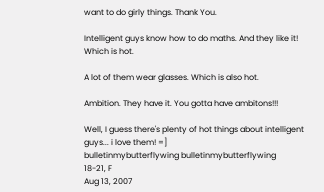want to do girly things. Thank You.

Intelligent guys know how to do maths. And they like it! Which is hot.

A lot of them wear glasses. Which is also hot.

Ambition. They have it. You gotta have ambitons!!!

Well, I guess there's plenty of hot things about intelligent guys... i love them! =]
bulletinmybutterflywing bulletinmybutterflywing
18-21, F
Aug 13, 2007